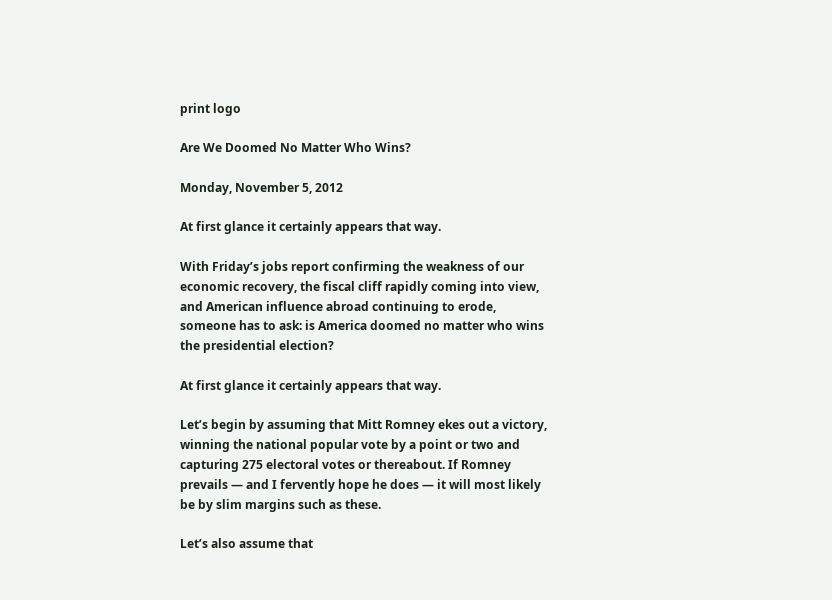print logo

Are We Doomed No Matter Who Wins?

Monday, November 5, 2012

At first glance it certainly appears that way.

With Friday’s jobs report confirming the weakness of our economic recovery, the fiscal cliff rapidly coming into view, and American influence abroad continuing to erode, someone has to ask: is America doomed no matter who wins the presidential election?

At first glance it certainly appears that way.

Let’s begin by assuming that Mitt Romney ekes out a victory, winning the national popular vote by a point or two and capturing 275 electoral votes or thereabout. If Romney prevails — and I fervently hope he does — it will most likely be by slim margins such as these.

Let’s also assume that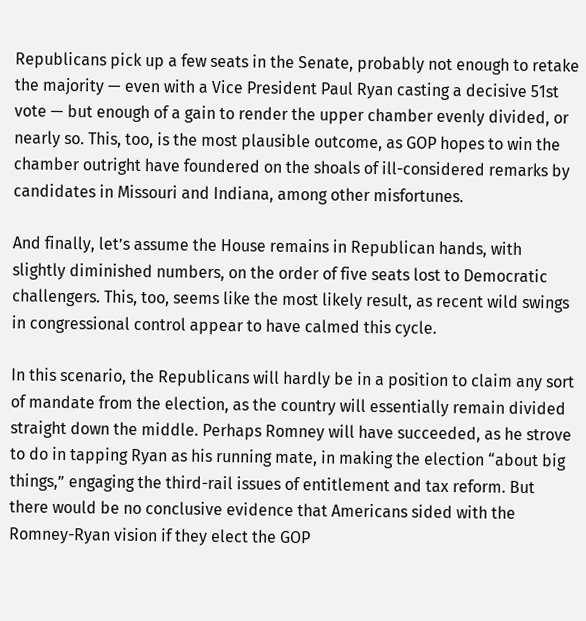Republicans pick up a few seats in the Senate, probably not enough to retake the majority — even with a Vice President Paul Ryan casting a decisive 51st vote — but enough of a gain to render the upper chamber evenly divided, or nearly so. This, too, is the most plausible outcome, as GOP hopes to win the chamber outright have foundered on the shoals of ill-considered remarks by candidates in Missouri and Indiana, among other misfortunes.

And finally, let’s assume the House remains in Republican hands, with slightly diminished numbers, on the order of five seats lost to Democratic challengers. This, too, seems like the most likely result, as recent wild swings in congressional control appear to have calmed this cycle.

In this scenario, the Republicans will hardly be in a position to claim any sort of mandate from the election, as the country will essentially remain divided straight down the middle. Perhaps Romney will have succeeded, as he strove to do in tapping Ryan as his running mate, in making the election “about big things,” engaging the third-rail issues of entitlement and tax reform. But there would be no conclusive evidence that Americans sided with the Romney-Ryan vision if they elect the GOP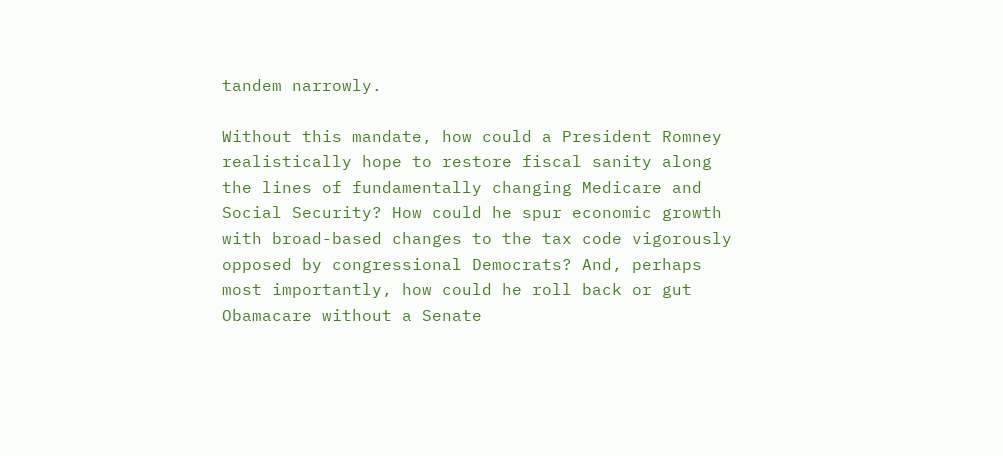tandem narrowly.

Without this mandate, how could a President Romney realistically hope to restore fiscal sanity along the lines of fundamentally changing Medicare and Social Security? How could he spur economic growth with broad-based changes to the tax code vigorously opposed by congressional Democrats? And, perhaps most importantly, how could he roll back or gut Obamacare without a Senate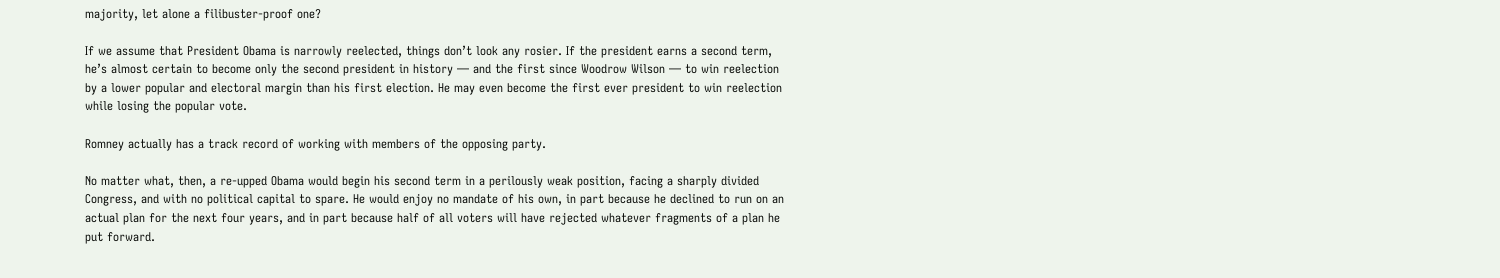majority, let alone a filibuster-proof one?

If we assume that President Obama is narrowly reelected, things don’t look any rosier. If the president earns a second term, he’s almost certain to become only the second president in history — and the first since Woodrow Wilson — to win reelection by a lower popular and electoral margin than his first election. He may even become the first ever president to win reelection while losing the popular vote.

Romney actually has a track record of working with members of the opposing party.

No matter what, then, a re-upped Obama would begin his second term in a perilously weak position, facing a sharply divided Congress, and with no political capital to spare. He would enjoy no mandate of his own, in part because he declined to run on an actual plan for the next four years, and in part because half of all voters will have rejected whatever fragments of a plan he put forward.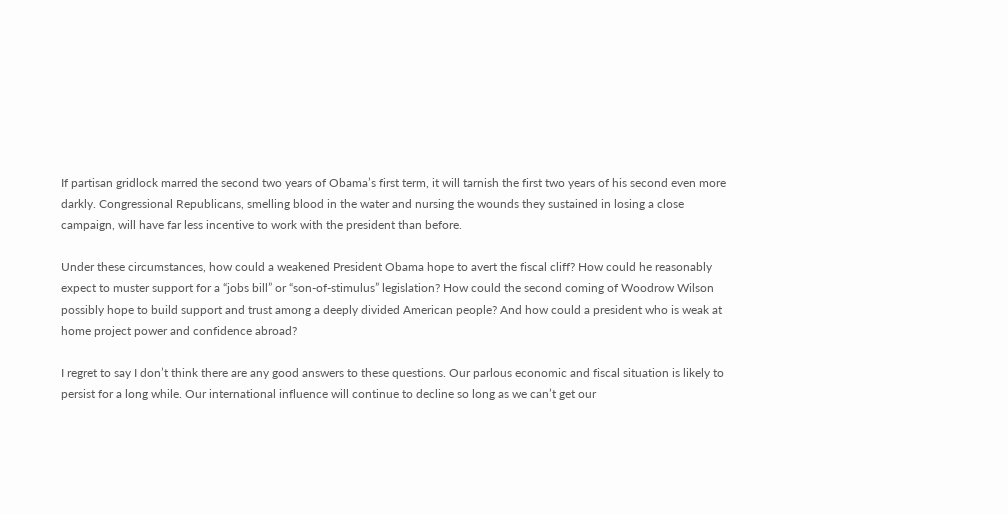If partisan gridlock marred the second two years of Obama’s first term, it will tarnish the first two years of his second even more darkly. Congressional Republicans, smelling blood in the water and nursing the wounds they sustained in losing a close campaign, will have far less incentive to work with the president than before.

Under these circumstances, how could a weakened President Obama hope to avert the fiscal cliff? How could he reasonably expect to muster support for a “jobs bill” or “son-of-stimulus” legislation? How could the second coming of Woodrow Wilson possibly hope to build support and trust among a deeply divided American people? And how could a president who is weak at home project power and confidence abroad?

I regret to say I don’t think there are any good answers to these questions. Our parlous economic and fiscal situation is likely to persist for a long while. Our international influence will continue to decline so long as we can’t get our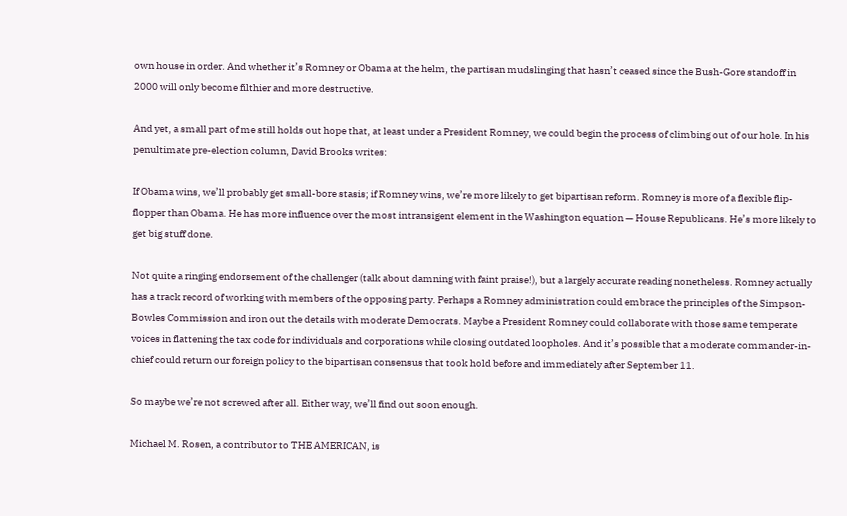own house in order. And whether it’s Romney or Obama at the helm, the partisan mudslinging that hasn’t ceased since the Bush-Gore standoff in 2000 will only become filthier and more destructive.

And yet, a small part of me still holds out hope that, at least under a President Romney, we could begin the process of climbing out of our hole. In his penultimate pre-election column, David Brooks writes:

If Obama wins, we’ll probably get small-bore stasis; if Romney wins, we’re more likely to get bipartisan reform. Romney is more of a flexible flip-flopper than Obama. He has more influence over the most intransigent element in the Washington equation — House Republicans. He’s more likely to get big stuff done.

Not quite a ringing endorsement of the challenger (talk about damning with faint praise!), but a largely accurate reading nonetheless. Romney actually has a track record of working with members of the opposing party. Perhaps a Romney administration could embrace the principles of the Simpson-Bowles Commission and iron out the details with moderate Democrats. Maybe a President Romney could collaborate with those same temperate voices in flattening the tax code for individuals and corporations while closing outdated loopholes. And it’s possible that a moderate commander-in-chief could return our foreign policy to the bipartisan consensus that took hold before and immediately after September 11.

So maybe we’re not screwed after all. Either way, we’ll find out soon enough.

Michael M. Rosen, a contributor to THE AMERICAN, is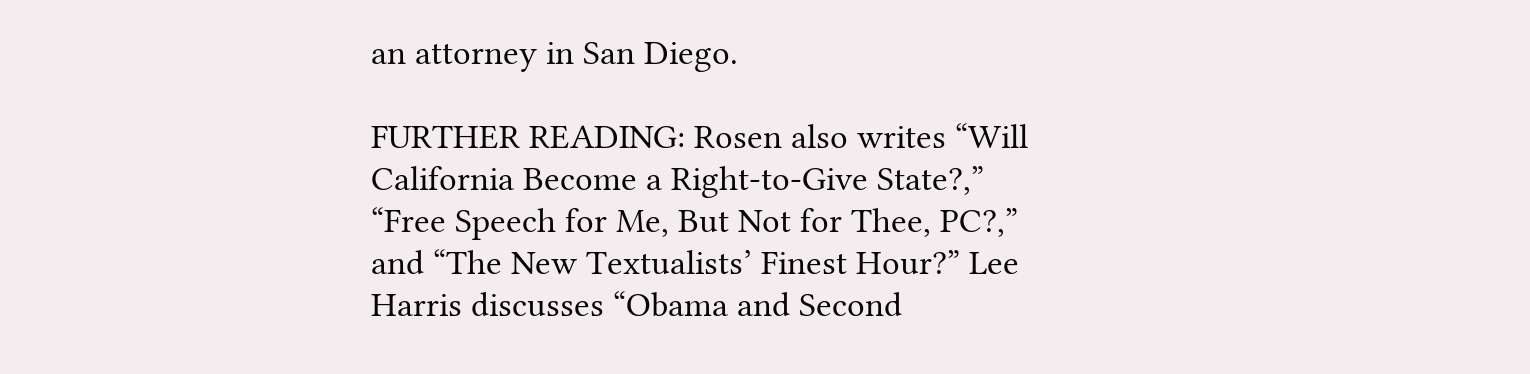an attorney in San Diego.

FURTHER READING: Rosen also writes “Will California Become a Right-to-Give State?,” “Free Speech for Me, But Not for Thee, PC?,” and “The New Textualists’ Finest Hour?” Lee Harris discusses “Obama and Second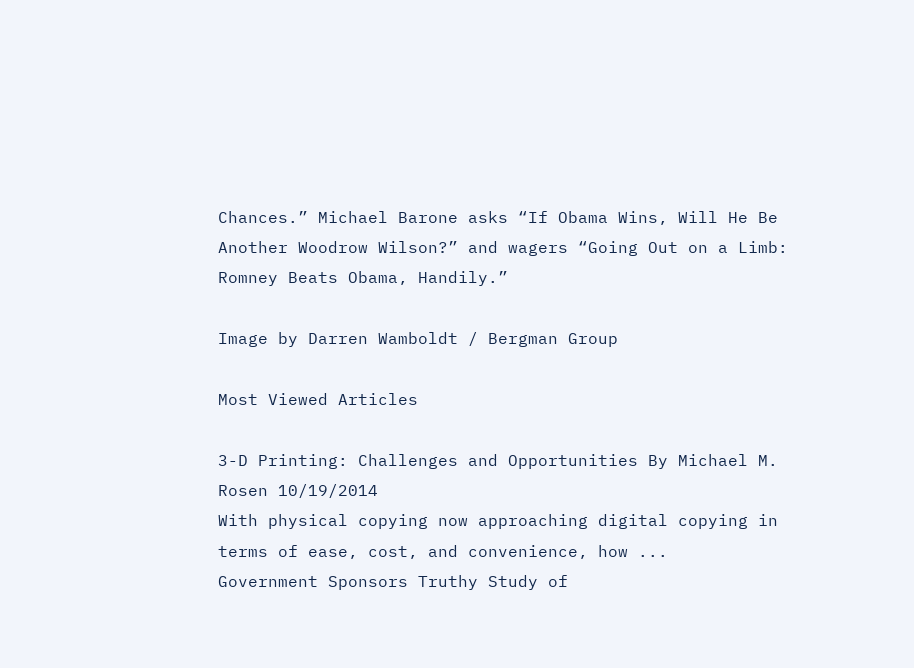Chances.” Michael Barone asks “If Obama Wins, Will He Be Another Woodrow Wilson?” and wagers “Going Out on a Limb: Romney Beats Obama, Handily.”

Image by Darren Wamboldt / Bergman Group

Most Viewed Articles

3-D Printing: Challenges and Opportunities By Michael M. Rosen 10/19/2014
With physical copying now approaching digital copying in terms of ease, cost, and convenience, how ...
Government Sponsors Truthy Study of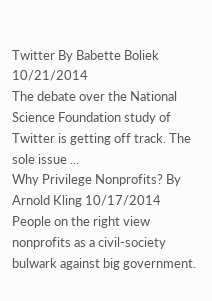Twitter By Babette Boliek 10/21/2014
The debate over the National Science Foundation study of Twitter is getting off track. The sole issue ...
Why Privilege Nonprofits? By Arnold Kling 10/17/2014
People on the right view nonprofits as a civil-society bulwark against big government.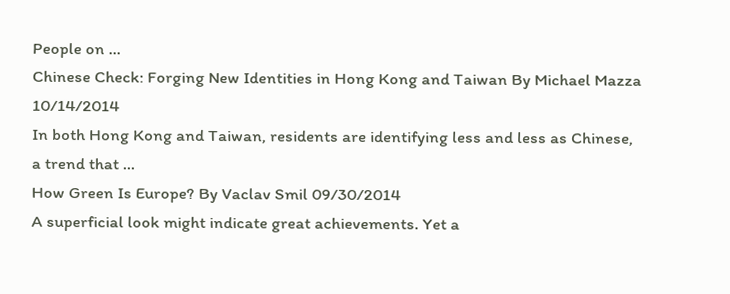People on ...
Chinese Check: Forging New Identities in Hong Kong and Taiwan By Michael Mazza 10/14/2014
In both Hong Kong and Taiwan, residents are identifying less and less as Chinese, a trend that ...
How Green Is Europe? By Vaclav Smil 09/30/2014
A superficial look might indicate great achievements. Yet a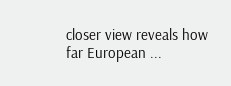closer view reveals how far European ...